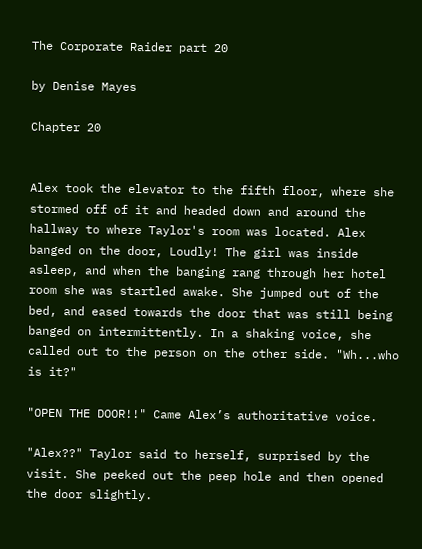The Corporate Raider part 20

by Denise Mayes

Chapter 20


Alex took the elevator to the fifth floor, where she stormed off of it and headed down and around the hallway to where Taylor's room was located. Alex banged on the door, Loudly! The girl was inside asleep, and when the banging rang through her hotel room she was startled awake. She jumped out of the bed, and eased towards the door that was still being banged on intermittently. In a shaking voice, she called out to the person on the other side. "Wh...who is it?"

"OPEN THE DOOR!!" Came Alex’s authoritative voice.

"Alex??" Taylor said to herself, surprised by the visit. She peeked out the peep hole and then opened the door slightly.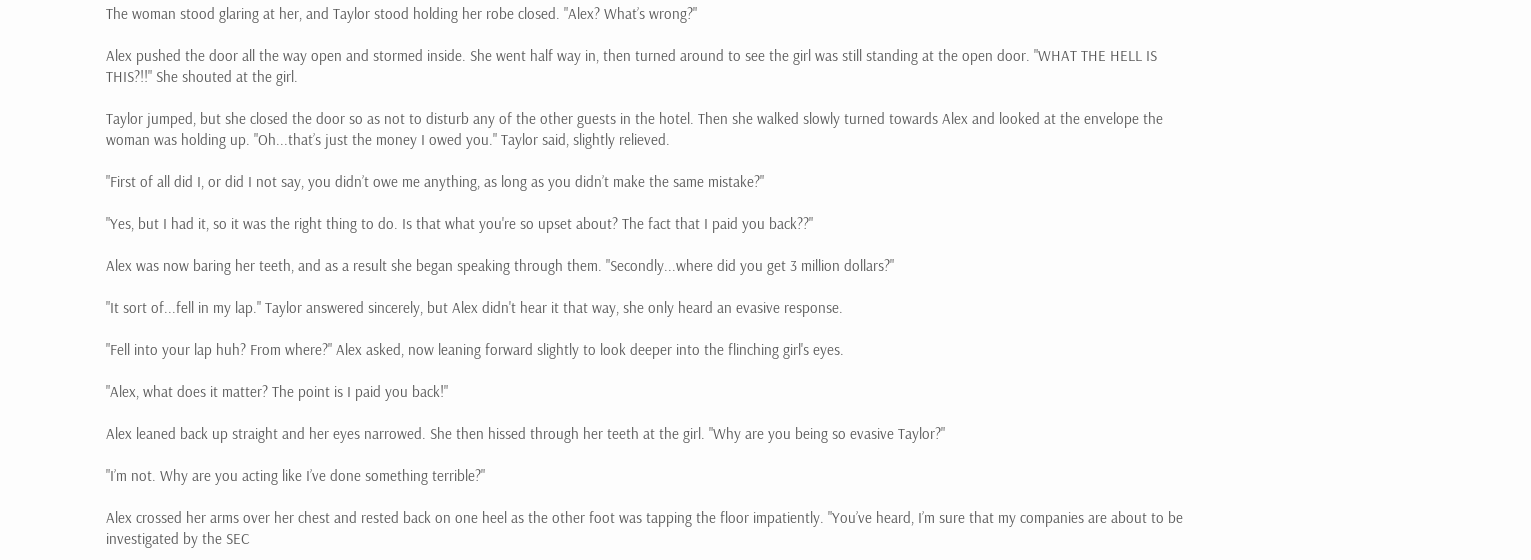The woman stood glaring at her, and Taylor stood holding her robe closed. "Alex? What’s wrong?"

Alex pushed the door all the way open and stormed inside. She went half way in, then turned around to see the girl was still standing at the open door. "WHAT THE HELL IS THIS?!!" She shouted at the girl.

Taylor jumped, but she closed the door so as not to disturb any of the other guests in the hotel. Then she walked slowly turned towards Alex and looked at the envelope the woman was holding up. "Oh...that’s just the money I owed you." Taylor said, slightly relieved.

"First of all did I, or did I not say, you didn’t owe me anything, as long as you didn’t make the same mistake?"

"Yes, but I had it, so it was the right thing to do. Is that what you're so upset about? The fact that I paid you back??"

Alex was now baring her teeth, and as a result she began speaking through them. "Secondly...where did you get 3 million dollars?"

"It sort of...fell in my lap." Taylor answered sincerely, but Alex didn't hear it that way, she only heard an evasive response.

"Fell into your lap huh? From where?" Alex asked, now leaning forward slightly to look deeper into the flinching girl's eyes.

"Alex, what does it matter? The point is I paid you back!"

Alex leaned back up straight and her eyes narrowed. She then hissed through her teeth at the girl. "Why are you being so evasive Taylor?"

"I’m not. Why are you acting like I’ve done something terrible?"

Alex crossed her arms over her chest and rested back on one heel as the other foot was tapping the floor impatiently. "You’ve heard, I’m sure that my companies are about to be investigated by the SEC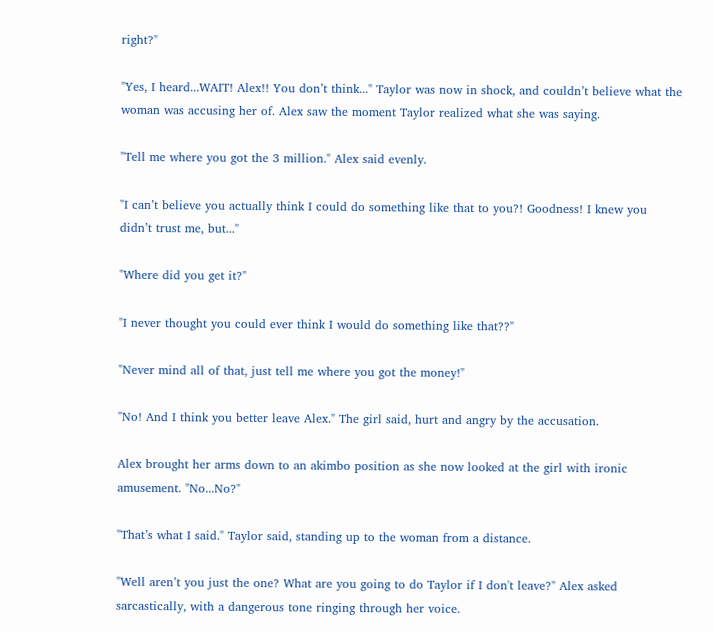right?"

"Yes, I heard...WAIT! Alex!! You don’t think..." Taylor was now in shock, and couldn’t believe what the woman was accusing her of. Alex saw the moment Taylor realized what she was saying.

"Tell me where you got the 3 million." Alex said evenly.

"I can’t believe you actually think I could do something like that to you?! Goodness! I knew you didn’t trust me, but..."

"Where did you get it?"

"I never thought you could ever think I would do something like that??"

"Never mind all of that, just tell me where you got the money!"

"No! And I think you better leave Alex." The girl said, hurt and angry by the accusation.

Alex brought her arms down to an akimbo position as she now looked at the girl with ironic amusement. "No...No?"

"That’s what I said." Taylor said, standing up to the woman from a distance.

"Well aren’t you just the one? What are you going to do Taylor if I don't leave?" Alex asked sarcastically, with a dangerous tone ringing through her voice.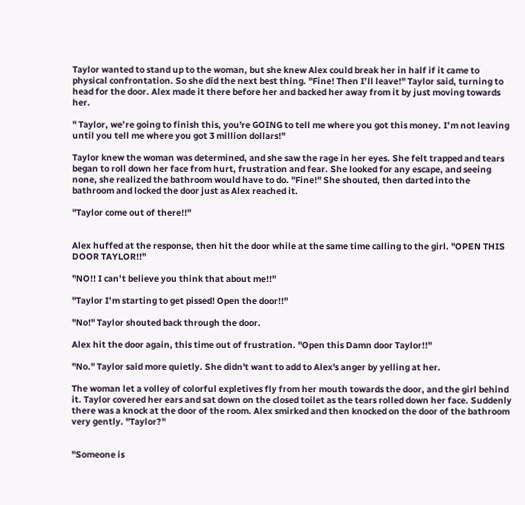Taylor wanted to stand up to the woman, but she knew Alex could break her in half if it came to physical confrontation. So she did the next best thing. "Fine! Then I’ll leave!" Taylor said, turning to head for the door. Alex made it there before her and backed her away from it by just moving towards her.

" Taylor, we’re going to finish this, you're GOING to tell me where you got this money. I’m not leaving until you tell me where you got 3 million dollars!"

Taylor knew the woman was determined, and she saw the rage in her eyes. She felt trapped and tears began to roll down her face from hurt, frustration and fear. She looked for any escape, and seeing none, she realized the bathroom would have to do. "Fine!" She shouted, then darted into the bathroom and locked the door just as Alex reached it.

"Taylor come out of there!!"


Alex huffed at the response, then hit the door while at the same time calling to the girl. "OPEN THIS DOOR TAYLOR!!"

"NO!! I can’t believe you think that about me!!"

"Taylor I’m starting to get pissed! Open the door!!"

"No!" Taylor shouted back through the door.

Alex hit the door again, this time out of frustration. "Open this Damn door Taylor!!"

"No." Taylor said more quietly. She didn't want to add to Alex's anger by yelling at her.

The woman let a volley of colorful expletives fly from her mouth towards the door, and the girl behind it. Taylor covered her ears and sat down on the closed toilet as the tears rolled down her face. Suddenly there was a knock at the door of the room. Alex smirked and then knocked on the door of the bathroom very gently. "Taylor?"


"Someone is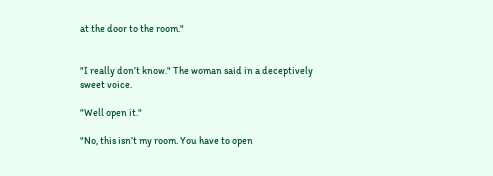at the door to the room."


"I really don’t know." The woman said in a deceptively sweet voice.

"Well open it."

"No, this isn’t my room. You have to open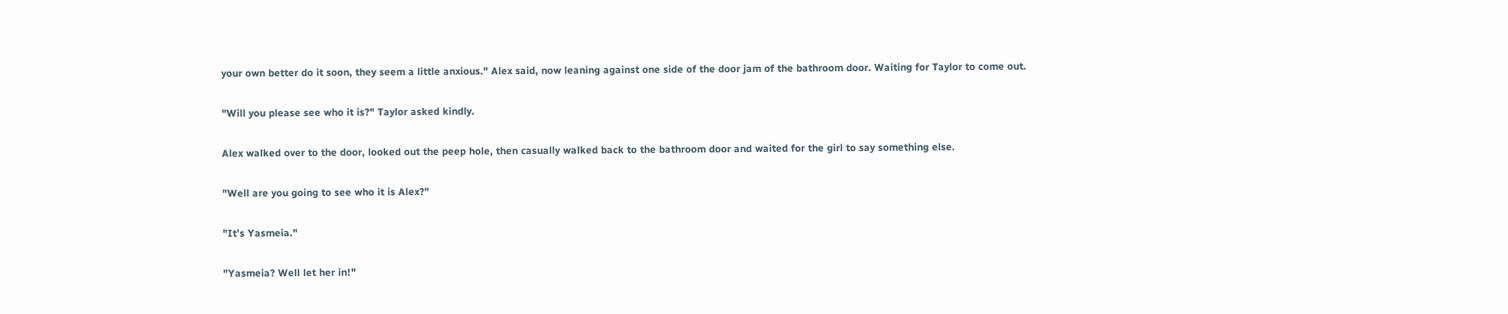your own better do it soon, they seem a little anxious." Alex said, now leaning against one side of the door jam of the bathroom door. Waiting for Taylor to come out.

"Will you please see who it is?" Taylor asked kindly.

Alex walked over to the door, looked out the peep hole, then casually walked back to the bathroom door and waited for the girl to say something else.

"Well are you going to see who it is Alex?"

"It’s Yasmeia."

"Yasmeia? Well let her in!"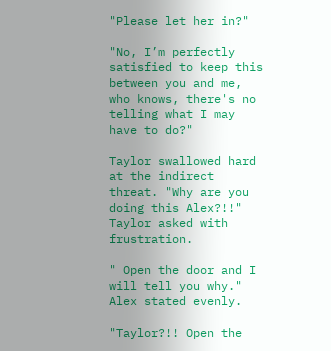"Please let her in?"

"No, I’m perfectly satisfied to keep this between you and me, who knows, there's no telling what I may have to do?"

Taylor swallowed hard at the indirect threat. "Why are you doing this Alex?!!" Taylor asked with frustration.

" Open the door and I will tell you why." Alex stated evenly.

"Taylor?!! Open the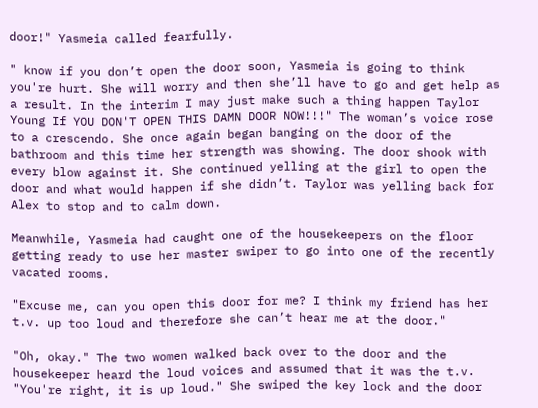door!" Yasmeia called fearfully.

" know if you don’t open the door soon, Yasmeia is going to think you're hurt. She will worry and then she’ll have to go and get help as a result. In the interim I may just make such a thing happen Taylor Young If YOU DON'T OPEN THIS DAMN DOOR NOW!!!" The woman’s voice rose to a crescendo. She once again began banging on the door of the bathroom and this time her strength was showing. The door shook with every blow against it. She continued yelling at the girl to open the door and what would happen if she didn’t. Taylor was yelling back for Alex to stop and to calm down.

Meanwhile, Yasmeia had caught one of the housekeepers on the floor getting ready to use her master swiper to go into one of the recently vacated rooms.

"Excuse me, can you open this door for me? I think my friend has her t.v. up too loud and therefore she can’t hear me at the door."

"Oh, okay." The two women walked back over to the door and the housekeeper heard the loud voices and assumed that it was the t.v. "You're right, it is up loud." She swiped the key lock and the door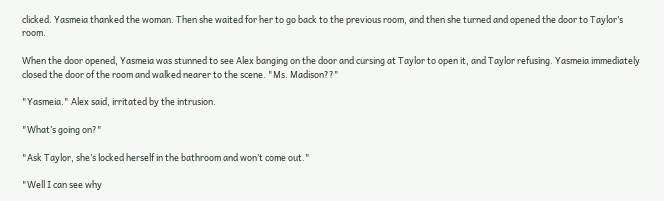clicked. Yasmeia thanked the woman. Then she waited for her to go back to the previous room, and then she turned and opened the door to Taylor’s room.

When the door opened, Yasmeia was stunned to see Alex banging on the door and cursing at Taylor to open it, and Taylor refusing. Yasmeia immediately closed the door of the room and walked nearer to the scene. "Ms. Madison??"

"Yasmeia." Alex said, irritated by the intrusion.

"What’s going on?"

"Ask Taylor, she’s locked herself in the bathroom and won’t come out."

"Well I can see why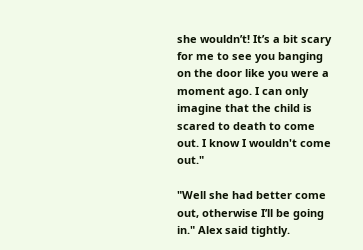she wouldn’t! It’s a bit scary for me to see you banging on the door like you were a moment ago. I can only imagine that the child is scared to death to come out. I know I wouldn't come out."

"Well she had better come out, otherwise I’ll be going in." Alex said tightly.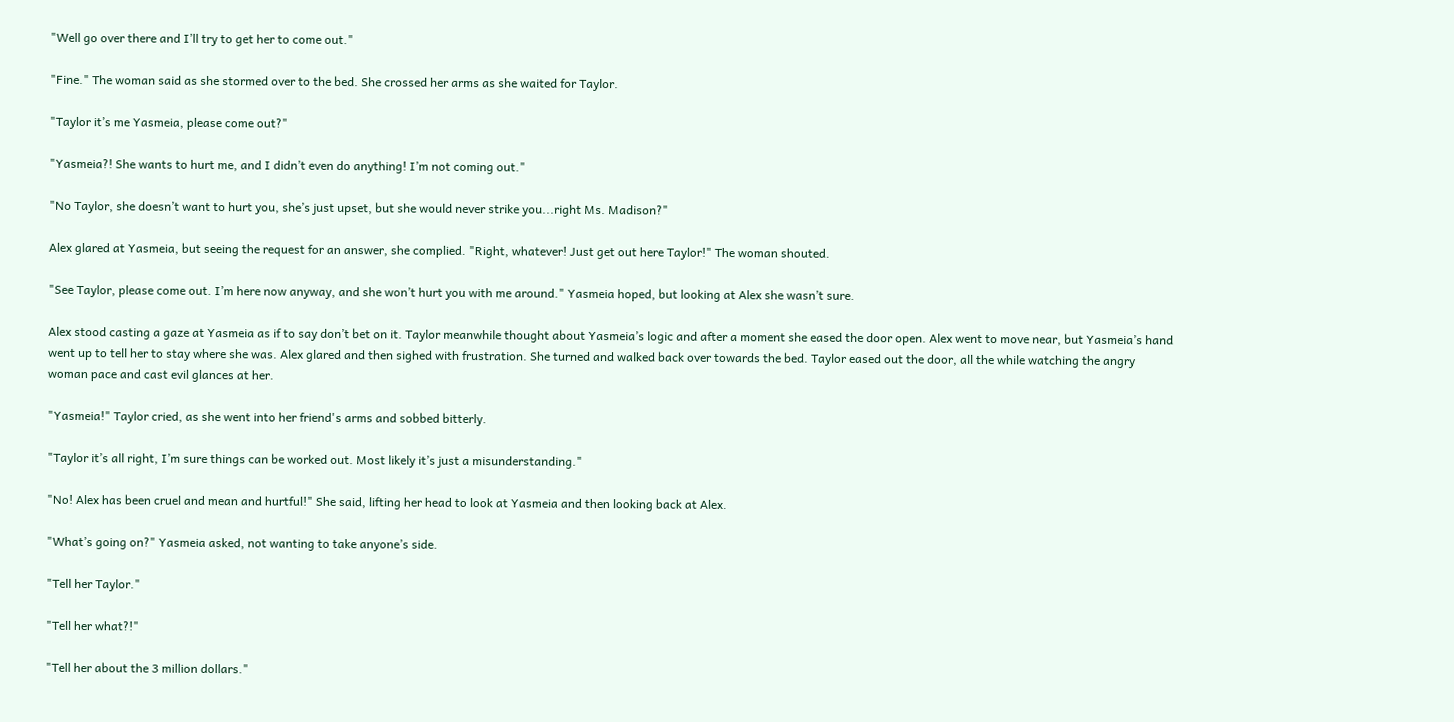"Well go over there and I’ll try to get her to come out."

"Fine." The woman said as she stormed over to the bed. She crossed her arms as she waited for Taylor.

"Taylor it’s me Yasmeia, please come out?"

"Yasmeia?! She wants to hurt me, and I didn’t even do anything! I’m not coming out."

"No Taylor, she doesn’t want to hurt you, she’s just upset, but she would never strike you...right Ms. Madison?"

Alex glared at Yasmeia, but seeing the request for an answer, she complied. "Right, whatever! Just get out here Taylor!" The woman shouted.

"See Taylor, please come out. I’m here now anyway, and she won’t hurt you with me around." Yasmeia hoped, but looking at Alex she wasn’t sure.

Alex stood casting a gaze at Yasmeia as if to say don’t bet on it. Taylor meanwhile thought about Yasmeia’s logic and after a moment she eased the door open. Alex went to move near, but Yasmeia’s hand went up to tell her to stay where she was. Alex glared and then sighed with frustration. She turned and walked back over towards the bed. Taylor eased out the door, all the while watching the angry woman pace and cast evil glances at her.

"Yasmeia!" Taylor cried, as she went into her friend's arms and sobbed bitterly.

"Taylor it’s all right, I’m sure things can be worked out. Most likely it’s just a misunderstanding."

"No! Alex has been cruel and mean and hurtful!" She said, lifting her head to look at Yasmeia and then looking back at Alex.

"What’s going on?" Yasmeia asked, not wanting to take anyone’s side.

"Tell her Taylor."

"Tell her what?!"

"Tell her about the 3 million dollars."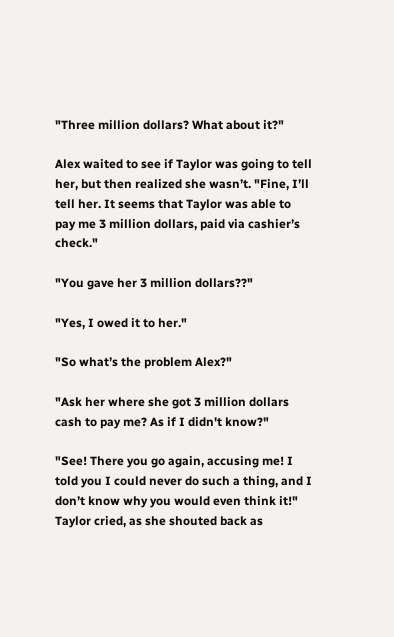"Three million dollars? What about it?"

Alex waited to see if Taylor was going to tell her, but then realized she wasn’t. "Fine, I’ll tell her. It seems that Taylor was able to pay me 3 million dollars, paid via cashier’s check."

"You gave her 3 million dollars??"

"Yes, I owed it to her."

"So what’s the problem Alex?"

"Ask her where she got 3 million dollars cash to pay me? As if I didn't know?"

"See! There you go again, accusing me! I told you I could never do such a thing, and I don’t know why you would even think it!" Taylor cried, as she shouted back as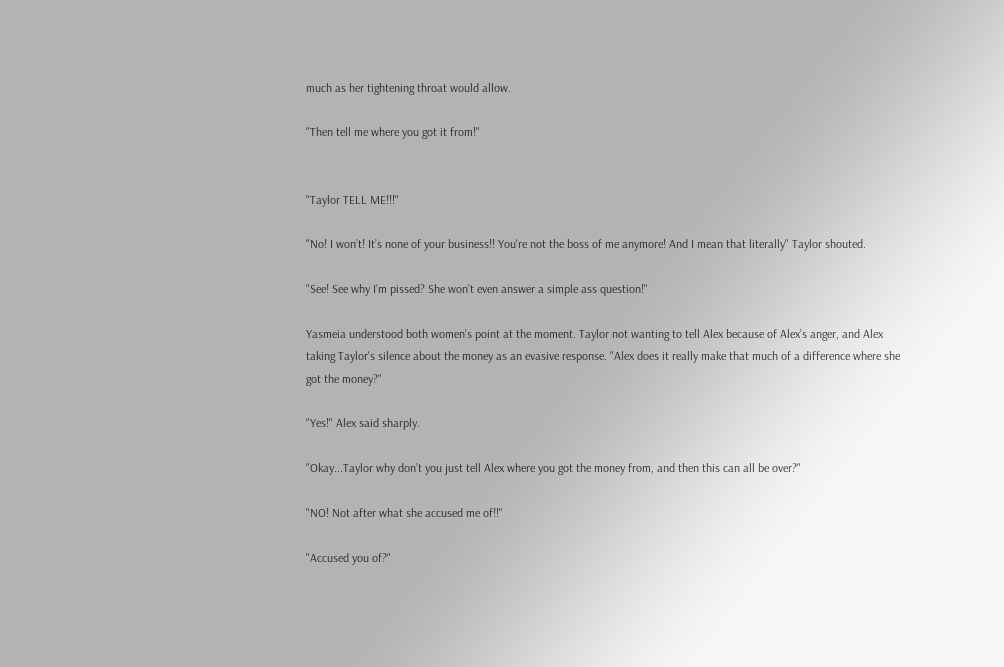much as her tightening throat would allow.

"Then tell me where you got it from!"


"Taylor TELL ME!!!"

"No! I won’t! It’s none of your business!! You're not the boss of me anymore! And I mean that literally" Taylor shouted.

"See! See why I’m pissed? She won’t even answer a simple ass question!"

Yasmeia understood both women’s point at the moment. Taylor not wanting to tell Alex because of Alex’s anger, and Alex taking Taylor's silence about the money as an evasive response. "Alex does it really make that much of a difference where she got the money?"

"Yes!" Alex said sharply.

"Okay...Taylor why don’t you just tell Alex where you got the money from, and then this can all be over?"

"NO! Not after what she accused me of!!"

"Accused you of?"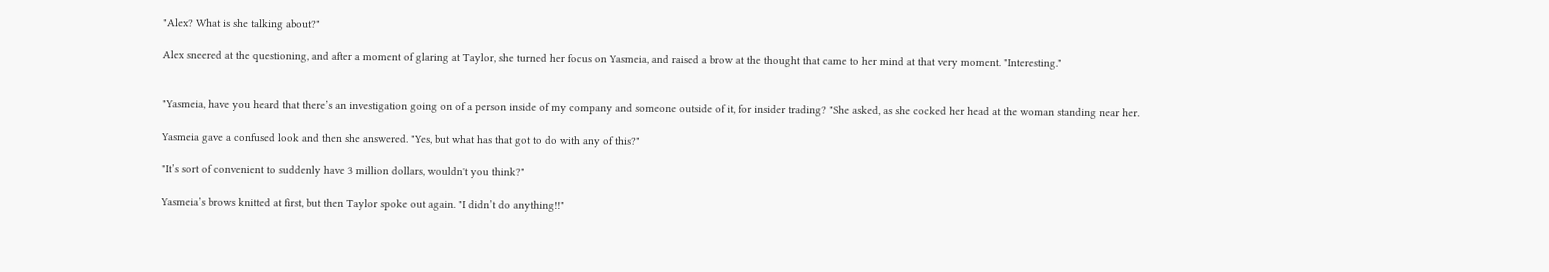"Alex? What is she talking about?"

Alex sneered at the questioning, and after a moment of glaring at Taylor, she turned her focus on Yasmeia, and raised a brow at the thought that came to her mind at that very moment. "Interesting."


"Yasmeia, have you heard that there’s an investigation going on of a person inside of my company and someone outside of it, for insider trading? "She asked, as she cocked her head at the woman standing near her.

Yasmeia gave a confused look and then she answered. "Yes, but what has that got to do with any of this?"

"It’s sort of convenient to suddenly have 3 million dollars, wouldn't you think?"

Yasmeia’s brows knitted at first, but then Taylor spoke out again. "I didn’t do anything!!"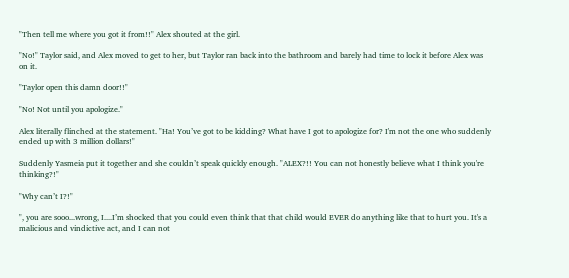"Then tell me where you got it from!!" Alex shouted at the girl.

"No!" Taylor said, and Alex moved to get to her, but Taylor ran back into the bathroom and barely had time to lock it before Alex was on it.

"Taylor open this damn door!!"

"No! Not until you apologize."

Alex literally flinched at the statement. "Ha! You’ve got to be kidding? What have I got to apologize for? I'm not the one who suddenly ended up with 3 million dollars!"

Suddenly Yasmeia put it together and she couldn’t speak quickly enough. "ALEX?!! You can not honestly believe what I think you're thinking?!"

"Why can’t I?!"

", you are sooo...wrong, I....I’m shocked that you could even think that that child would EVER do anything like that to hurt you. It's a malicious and vindictive act, and I can not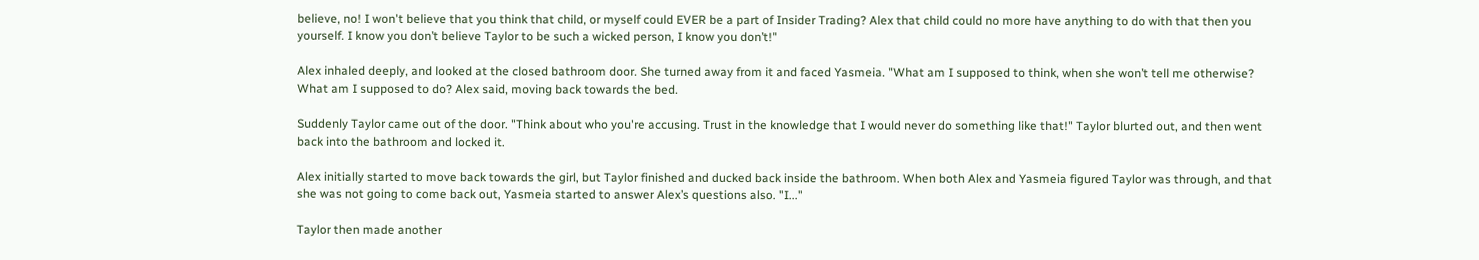believe, no! I won't believe that you think that child, or myself could EVER be a part of Insider Trading? Alex that child could no more have anything to do with that then you yourself. I know you don’t believe Taylor to be such a wicked person, I know you don’t!"

Alex inhaled deeply, and looked at the closed bathroom door. She turned away from it and faced Yasmeia. "What am I supposed to think, when she won’t tell me otherwise? What am I supposed to do? Alex said, moving back towards the bed.

Suddenly Taylor came out of the door. "Think about who you're accusing. Trust in the knowledge that I would never do something like that!" Taylor blurted out, and then went back into the bathroom and locked it.

Alex initially started to move back towards the girl, but Taylor finished and ducked back inside the bathroom. When both Alex and Yasmeia figured Taylor was through, and that she was not going to come back out, Yasmeia started to answer Alex’s questions also. "I..."

Taylor then made another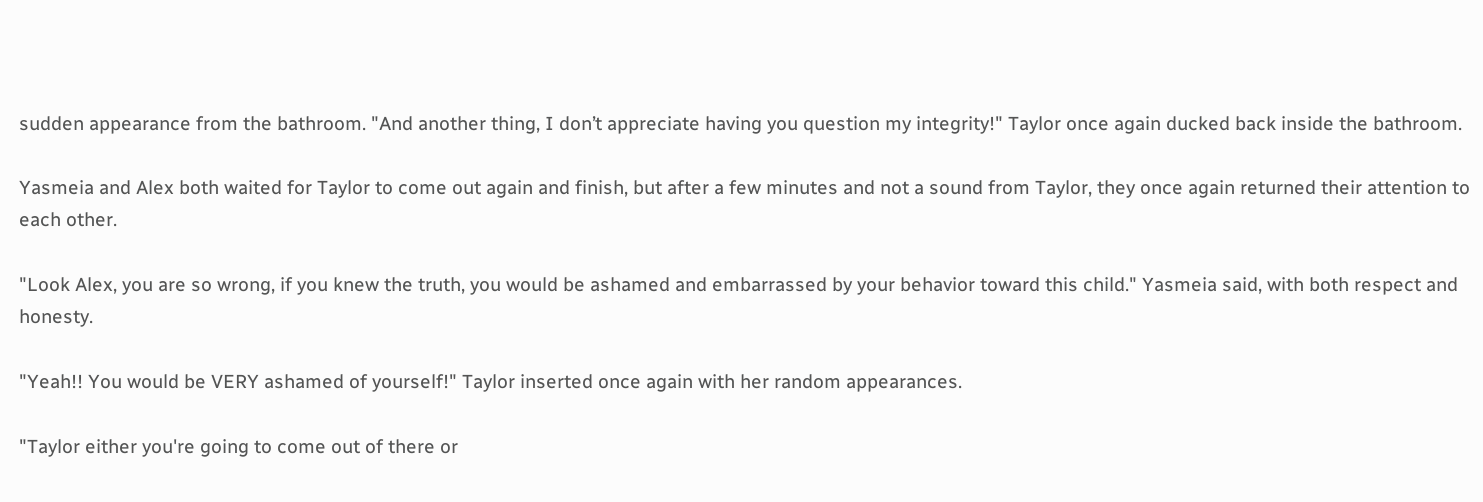sudden appearance from the bathroom. "And another thing, I don’t appreciate having you question my integrity!" Taylor once again ducked back inside the bathroom.

Yasmeia and Alex both waited for Taylor to come out again and finish, but after a few minutes and not a sound from Taylor, they once again returned their attention to each other.

"Look Alex, you are so wrong, if you knew the truth, you would be ashamed and embarrassed by your behavior toward this child." Yasmeia said, with both respect and honesty.

"Yeah!! You would be VERY ashamed of yourself!" Taylor inserted once again with her random appearances.

"Taylor either you're going to come out of there or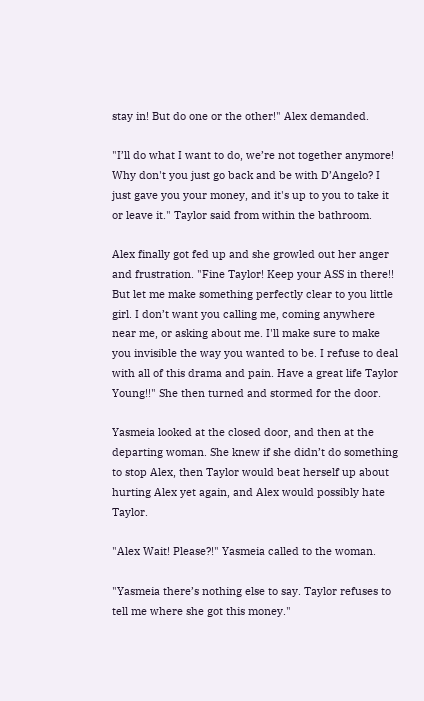stay in! But do one or the other!" Alex demanded.

"I’ll do what I want to do, we’re not together anymore! Why don't you just go back and be with D’Angelo? I just gave you your money, and it's up to you to take it or leave it." Taylor said from within the bathroom.

Alex finally got fed up and she growled out her anger and frustration. "Fine Taylor! Keep your ASS in there!! But let me make something perfectly clear to you little girl. I don’t want you calling me, coming anywhere near me, or asking about me. I'll make sure to make you invisible the way you wanted to be. I refuse to deal with all of this drama and pain. Have a great life Taylor Young!!" She then turned and stormed for the door.

Yasmeia looked at the closed door, and then at the departing woman. She knew if she didn’t do something to stop Alex, then Taylor would beat herself up about hurting Alex yet again, and Alex would possibly hate Taylor.

"Alex Wait! Please?!" Yasmeia called to the woman.

"Yasmeia there’s nothing else to say. Taylor refuses to tell me where she got this money."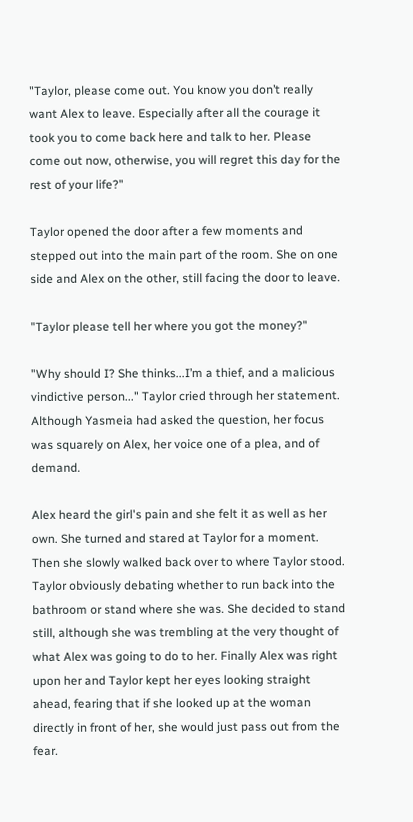"Taylor, please come out. You know you don’t really want Alex to leave. Especially after all the courage it took you to come back here and talk to her. Please come out now, otherwise, you will regret this day for the rest of your life?"

Taylor opened the door after a few moments and stepped out into the main part of the room. She on one side and Alex on the other, still facing the door to leave.

"Taylor please tell her where you got the money?"

"Why should I? She thinks...I’m a thief, and a malicious vindictive person..." Taylor cried through her statement. Although Yasmeia had asked the question, her focus was squarely on Alex, her voice one of a plea, and of demand.

Alex heard the girl's pain and she felt it as well as her own. She turned and stared at Taylor for a moment. Then she slowly walked back over to where Taylor stood. Taylor obviously debating whether to run back into the bathroom or stand where she was. She decided to stand still, although she was trembling at the very thought of what Alex was going to do to her. Finally Alex was right upon her and Taylor kept her eyes looking straight ahead, fearing that if she looked up at the woman directly in front of her, she would just pass out from the fear.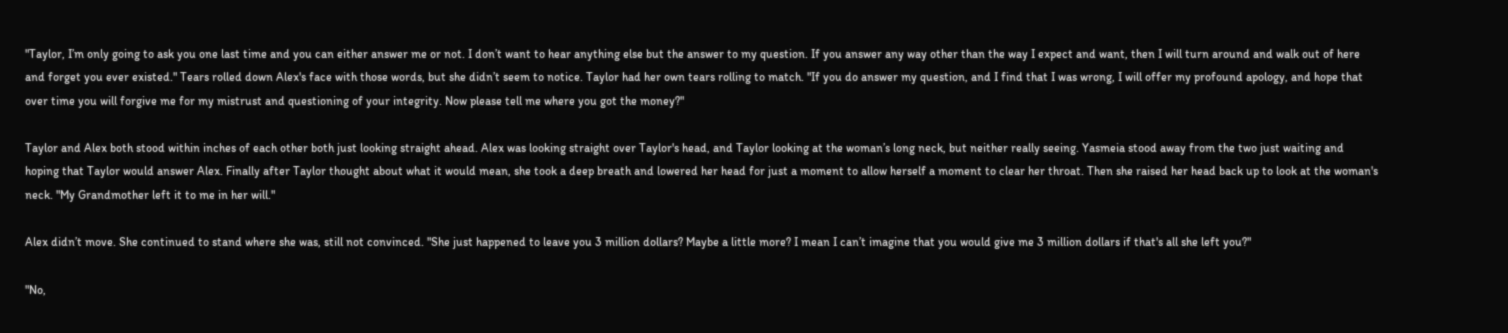"Taylor, I’m only going to ask you one last time and you can either answer me or not. I don’t want to hear anything else but the answer to my question. If you answer any way other than the way I expect and want, then I will turn around and walk out of here and forget you ever existed." Tears rolled down Alex's face with those words, but she didn’t seem to notice. Taylor had her own tears rolling to match. "If you do answer my question, and I find that I was wrong, I will offer my profound apology, and hope that over time you will forgive me for my mistrust and questioning of your integrity. Now please tell me where you got the money?"

Taylor and Alex both stood within inches of each other both just looking straight ahead. Alex was looking straight over Taylor's head, and Taylor looking at the woman’s long neck, but neither really seeing. Yasmeia stood away from the two just waiting and hoping that Taylor would answer Alex. Finally after Taylor thought about what it would mean, she took a deep breath and lowered her head for just a moment to allow herself a moment to clear her throat. Then she raised her head back up to look at the woman's neck. "My Grandmother left it to me in her will."

Alex didn’t move. She continued to stand where she was, still not convinced. "She just happened to leave you 3 million dollars? Maybe a little more? I mean I can’t imagine that you would give me 3 million dollars if that's all she left you?"

"No,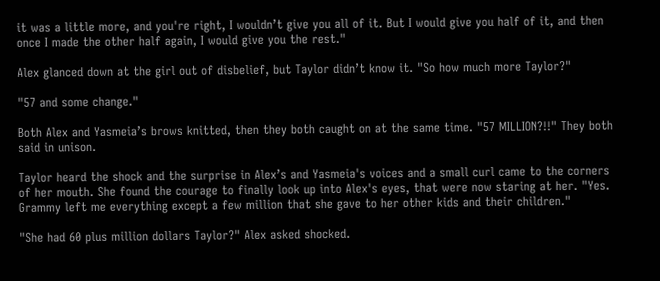it was a little more, and you're right, I wouldn’t give you all of it. But I would give you half of it, and then once I made the other half again, I would give you the rest."

Alex glanced down at the girl out of disbelief, but Taylor didn’t know it. "So how much more Taylor?"

"57 and some change."

Both Alex and Yasmeia’s brows knitted, then they both caught on at the same time. "57 MILLION?!!" They both said in unison.

Taylor heard the shock and the surprise in Alex’s and Yasmeia's voices and a small curl came to the corners of her mouth. She found the courage to finally look up into Alex's eyes, that were now staring at her. "Yes. Grammy left me everything except a few million that she gave to her other kids and their children."

"She had 60 plus million dollars Taylor?" Alex asked shocked.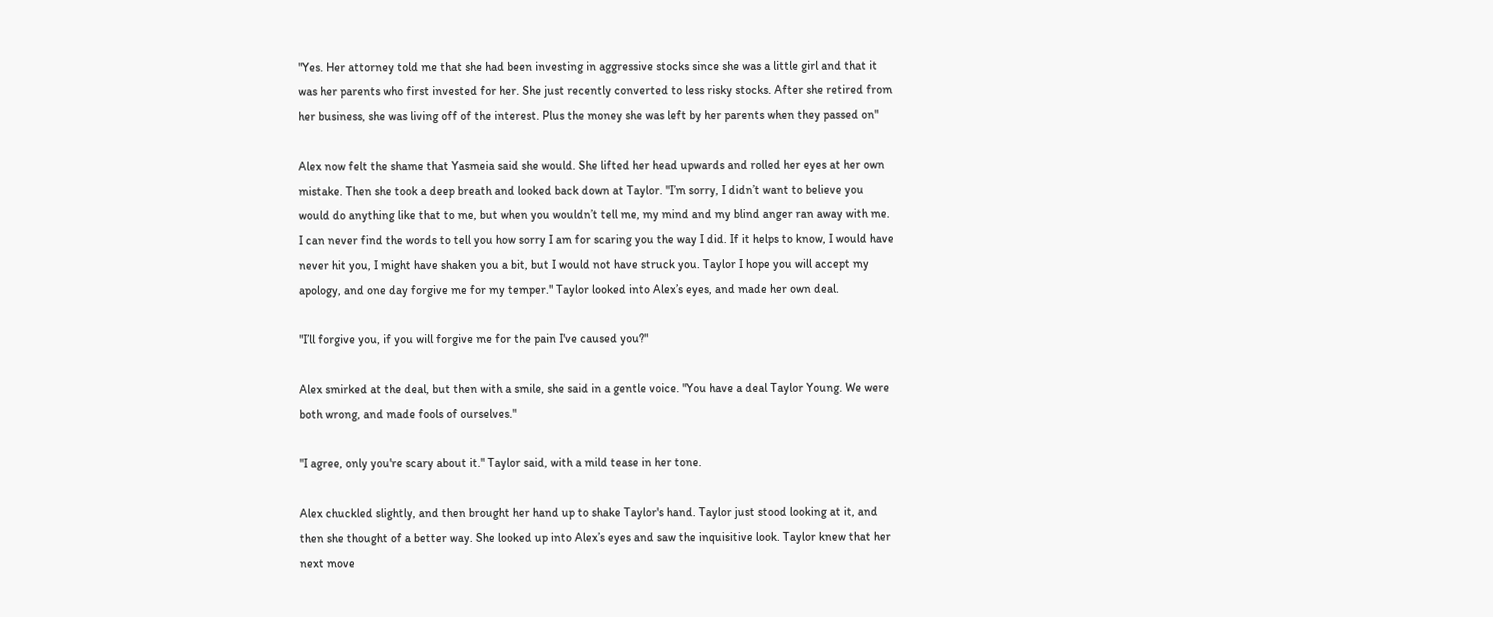"Yes. Her attorney told me that she had been investing in aggressive stocks since she was a little girl and that it was her parents who first invested for her. She just recently converted to less risky stocks. After she retired from her business, she was living off of the interest. Plus the money she was left by her parents when they passed on"

Alex now felt the shame that Yasmeia said she would. She lifted her head upwards and rolled her eyes at her own mistake. Then she took a deep breath and looked back down at Taylor. "I’m sorry, I didn’t want to believe you would do anything like that to me, but when you wouldn’t tell me, my mind and my blind anger ran away with me. I can never find the words to tell you how sorry I am for scaring you the way I did. If it helps to know, I would have never hit you, I might have shaken you a bit, but I would not have struck you. Taylor I hope you will accept my apology, and one day forgive me for my temper." Taylor looked into Alex’s eyes, and made her own deal.

"I’ll forgive you, if you will forgive me for the pain I've caused you?"

Alex smirked at the deal, but then with a smile, she said in a gentle voice. "You have a deal Taylor Young. We were both wrong, and made fools of ourselves."

"I agree, only you're scary about it." Taylor said, with a mild tease in her tone.

Alex chuckled slightly, and then brought her hand up to shake Taylor's hand. Taylor just stood looking at it, and then she thought of a better way. She looked up into Alex’s eyes and saw the inquisitive look. Taylor knew that her next move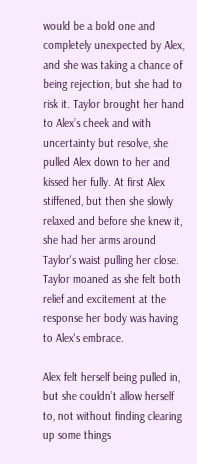would be a bold one and completely unexpected by Alex, and she was taking a chance of being rejection, but she had to risk it. Taylor brought her hand to Alex’s cheek and with uncertainty but resolve, she pulled Alex down to her and kissed her fully. At first Alex stiffened, but then she slowly relaxed and before she knew it, she had her arms around Taylor's waist pulling her close. Taylor moaned as she felt both relief and excitement at the response her body was having to Alex's embrace.

Alex felt herself being pulled in, but she couldn’t allow herself to, not without finding clearing up some things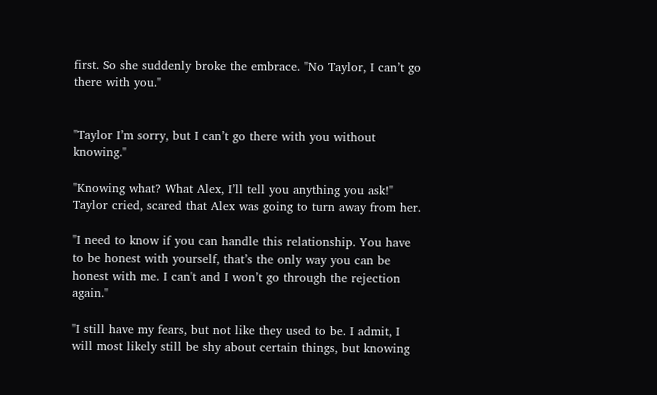first. So she suddenly broke the embrace. "No Taylor, I can’t go there with you."


"Taylor I’m sorry, but I can’t go there with you without knowing."

"Knowing what? What Alex, I’ll tell you anything you ask!" Taylor cried, scared that Alex was going to turn away from her.

"I need to know if you can handle this relationship. You have to be honest with yourself, that’s the only way you can be honest with me. I can't and I won’t go through the rejection again."

"I still have my fears, but not like they used to be. I admit, I will most likely still be shy about certain things, but knowing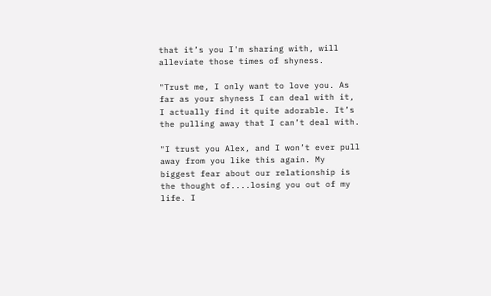that it’s you I'm sharing with, will alleviate those times of shyness.

"Trust me, I only want to love you. As far as your shyness I can deal with it, I actually find it quite adorable. It’s the pulling away that I can’t deal with.

"I trust you Alex, and I won’t ever pull away from you like this again. My biggest fear about our relationship is the thought of....losing you out of my life. I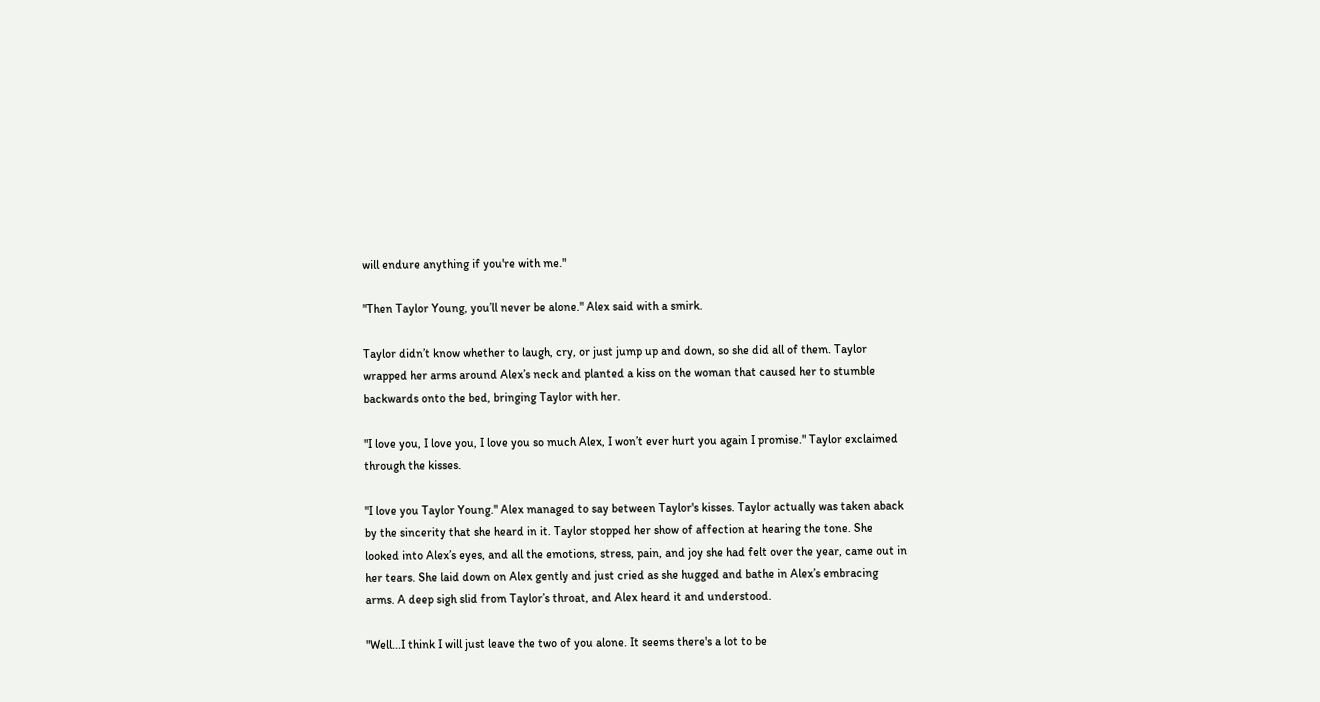will endure anything if you're with me."

"Then Taylor Young, you’ll never be alone." Alex said with a smirk.

Taylor didn’t know whether to laugh, cry, or just jump up and down, so she did all of them. Taylor wrapped her arms around Alex’s neck and planted a kiss on the woman that caused her to stumble backwards onto the bed, bringing Taylor with her.

"I love you, I love you, I love you so much Alex, I won’t ever hurt you again I promise." Taylor exclaimed through the kisses.

"I love you Taylor Young." Alex managed to say between Taylor's kisses. Taylor actually was taken aback by the sincerity that she heard in it. Taylor stopped her show of affection at hearing the tone. She looked into Alex’s eyes, and all the emotions, stress, pain, and joy she had felt over the year, came out in her tears. She laid down on Alex gently and just cried as she hugged and bathe in Alex’s embracing arms. A deep sigh slid from Taylor’s throat, and Alex heard it and understood.

"Well...I think I will just leave the two of you alone. It seems there's a lot to be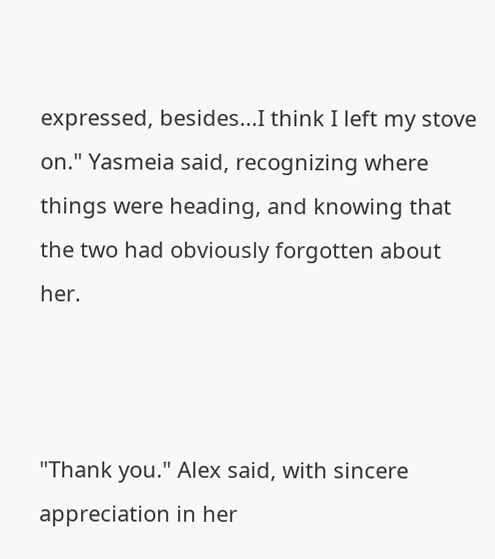expressed, besides...I think I left my stove on." Yasmeia said, recognizing where things were heading, and knowing that the two had obviously forgotten about her.



"Thank you." Alex said, with sincere appreciation in her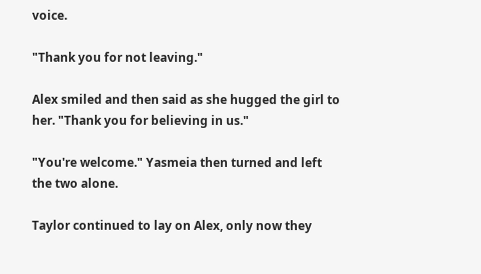voice.

"Thank you for not leaving."

Alex smiled and then said as she hugged the girl to her. "Thank you for believing in us."

"You're welcome." Yasmeia then turned and left the two alone.

Taylor continued to lay on Alex, only now they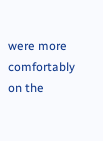were more comfortably on the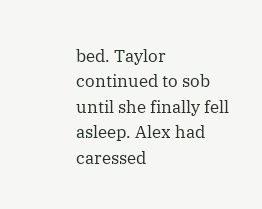bed. Taylor continued to sob until she finally fell asleep. Alex had caressed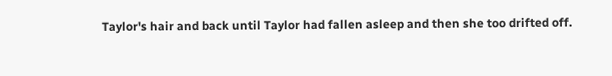Taylor's hair and back until Taylor had fallen asleep and then she too drifted off.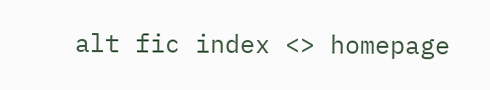alt fic index <> homepage